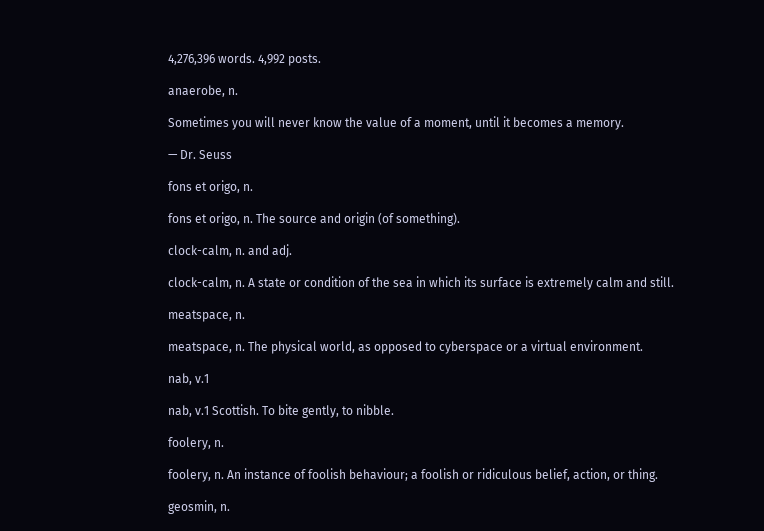4,276,396 words. 4,992 posts.

anaerobe, n.

Sometimes you will never know the value of a moment, until it becomes a memory.

— Dr. Seuss

fons et origo, n.

fons et origo, n. The source and origin (of something).

clock-calm, n. and adj.

clock-calm, n. A state or condition of the sea in which its surface is extremely calm and still.

meatspace, n.

meatspace, n. The physical world, as opposed to cyberspace or a virtual environment.

nab, v.1

nab, v.1 Scottish. To bite gently, to nibble.

foolery, n.

foolery, n. An instance of foolish behaviour; a foolish or ridiculous belief, action, or thing.

geosmin, n.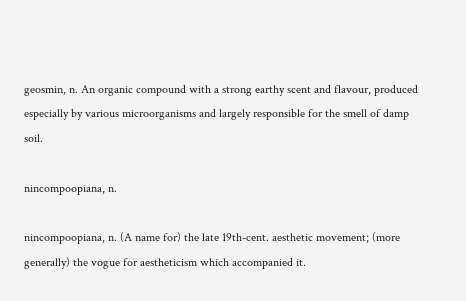geosmin, n. An organic compound with a strong earthy scent and flavour, produced especially by various microorganisms and largely responsible for the smell of damp soil.

nincompoopiana, n.

nincompoopiana, n. (A name for) the late 19th-cent. aesthetic movement; (more generally) the vogue for aestheticism which accompanied it.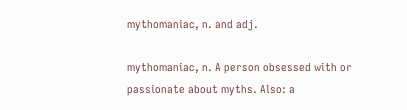mythomaniac, n. and adj.

mythomaniac, n. A person obsessed with or passionate about myths. Also: a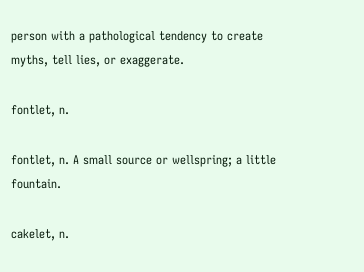person with a pathological tendency to create myths, tell lies, or exaggerate.

fontlet, n.

fontlet, n. A small source or wellspring; a little fountain.

cakelet, n.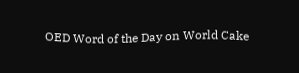OED Word of the Day on World Cake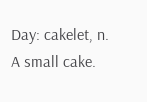Day: cakelet, n. A small cake.